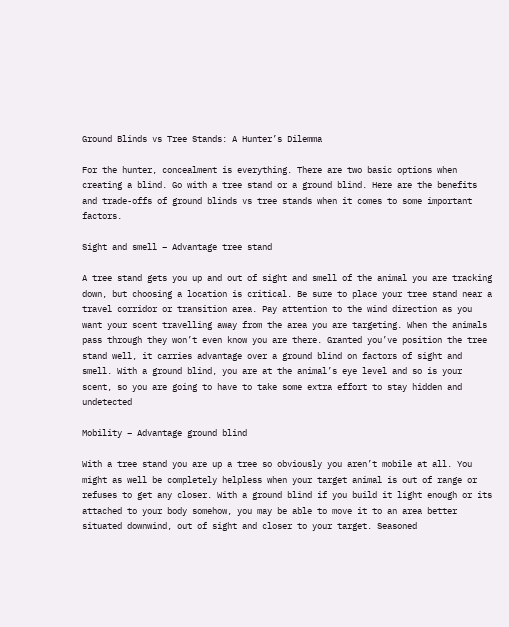Ground Blinds vs Tree Stands: A Hunter’s Dilemma

For the hunter, concealment is everything. There are two basic options when creating a blind. Go with a tree stand or a ground blind. Here are the benefits and trade-offs of ground blinds vs tree stands when it comes to some important factors.

Sight and smell – Advantage tree stand

A tree stand gets you up and out of sight and smell of the animal you are tracking down, but choosing a location is critical. Be sure to place your tree stand near a travel corridor or transition area. Pay attention to the wind direction as you want your scent travelling away from the area you are targeting. When the animals pass through they won’t even know you are there. Granted you’ve position the tree stand well, it carries advantage over a ground blind on factors of sight and smell. With a ground blind, you are at the animal’s eye level and so is your scent, so you are going to have to take some extra effort to stay hidden and undetected

Mobility – Advantage ground blind

With a tree stand you are up a tree so obviously you aren’t mobile at all. You might as well be completely helpless when your target animal is out of range or refuses to get any closer. With a ground blind if you build it light enough or its attached to your body somehow, you may be able to move it to an area better situated downwind, out of sight and closer to your target. Seasoned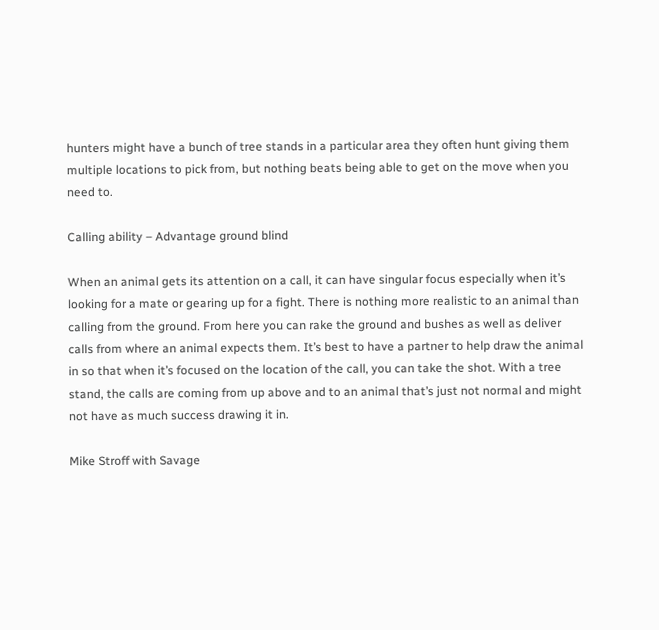hunters might have a bunch of tree stands in a particular area they often hunt giving them multiple locations to pick from, but nothing beats being able to get on the move when you need to.

Calling ability – Advantage ground blind

When an animal gets its attention on a call, it can have singular focus especially when it’s looking for a mate or gearing up for a fight. There is nothing more realistic to an animal than calling from the ground. From here you can rake the ground and bushes as well as deliver calls from where an animal expects them. It’s best to have a partner to help draw the animal in so that when it’s focused on the location of the call, you can take the shot. With a tree stand, the calls are coming from up above and to an animal that’s just not normal and might not have as much success drawing it in.

Mike Stroff with Savage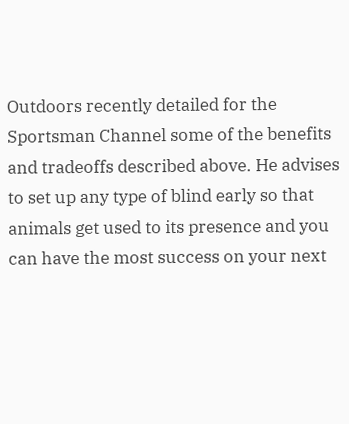Outdoors recently detailed for the Sportsman Channel some of the benefits and tradeoffs described above. He advises to set up any type of blind early so that animals get used to its presence and you can have the most success on your next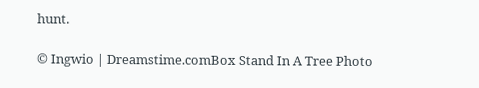hunt.

© Ingwio | Dreamstime.comBox Stand In A Tree Photo